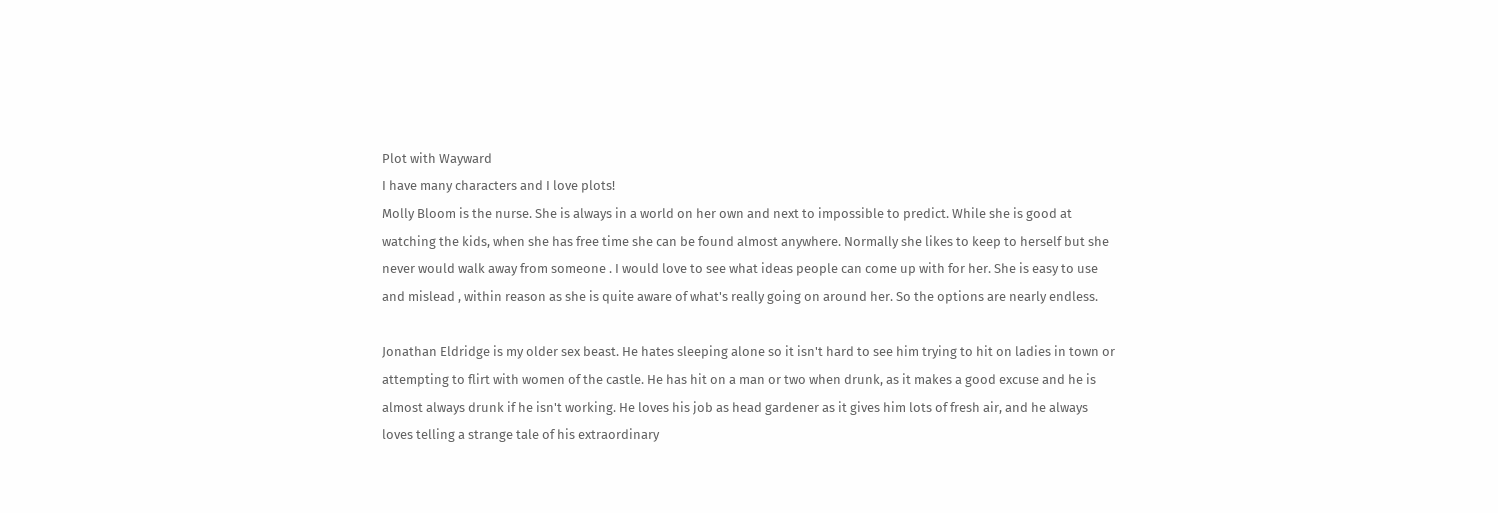Plot with Wayward
I have many characters and I love plots!
Molly Bloom is the nurse. She is always in a world on her own and next to impossible to predict. While she is good at watching the kids, when she has free time she can be found almost anywhere. Normally she likes to keep to herself but she never would walk away from someone . I would love to see what ideas people can come up with for her. She is easy to use and mislead , within reason as she is quite aware of what's really going on around her. So the options are nearly endless.

Jonathan Eldridge is my older sex beast. He hates sleeping alone so it isn't hard to see him trying to hit on ladies in town or attempting to flirt with women of the castle. He has hit on a man or two when drunk, as it makes a good excuse and he is almost always drunk if he isn't working. He loves his job as head gardener as it gives him lots of fresh air, and he always loves telling a strange tale of his extraordinary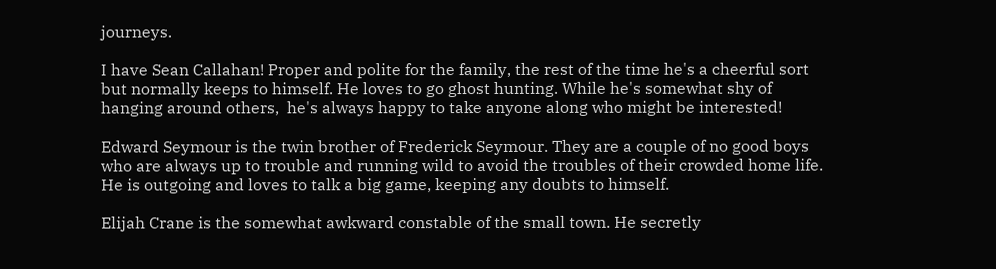journeys.

I have Sean Callahan! Proper and polite for the family, the rest of the time he's a cheerful sort but normally keeps to himself. He loves to go ghost hunting. While he's somewhat shy of hanging around others,  he's always happy to take anyone along who might be interested!

Edward Seymour is the twin brother of Frederick Seymour. They are a couple of no good boys who are always up to trouble and running wild to avoid the troubles of their crowded home life. He is outgoing and loves to talk a big game, keeping any doubts to himself.

Elijah Crane is the somewhat awkward constable of the small town. He secretly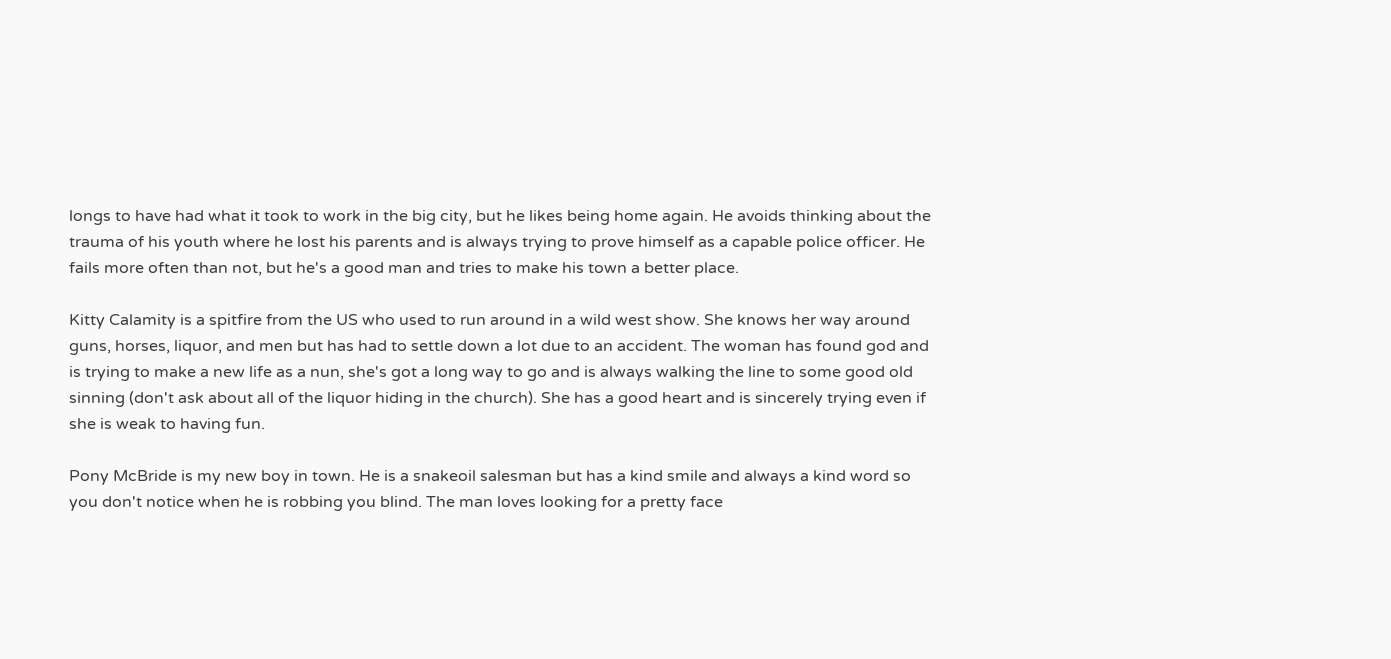longs to have had what it took to work in the big city, but he likes being home again. He avoids thinking about the trauma of his youth where he lost his parents and is always trying to prove himself as a capable police officer. He fails more often than not, but he's a good man and tries to make his town a better place.

Kitty Calamity is a spitfire from the US who used to run around in a wild west show. She knows her way around guns, horses, liquor, and men but has had to settle down a lot due to an accident. The woman has found god and is trying to make a new life as a nun, she's got a long way to go and is always walking the line to some good old sinning (don't ask about all of the liquor hiding in the church). She has a good heart and is sincerely trying even if she is weak to having fun.

Pony McBride is my new boy in town. He is a snakeoil salesman but has a kind smile and always a kind word so you don't notice when he is robbing you blind. The man loves looking for a pretty face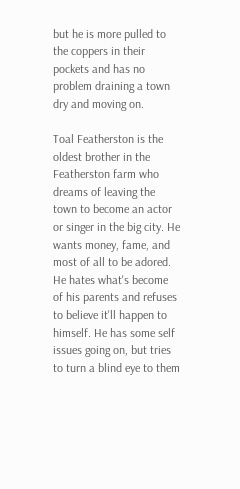but he is more pulled to the coppers in their pockets and has no problem draining a town dry and moving on.

Toal Featherston is the oldest brother in the Featherston farm who dreams of leaving the town to become an actor or singer in the big city. He wants money, fame, and most of all to be adored. He hates what's become of his parents and refuses to believe it'll happen to himself. He has some self issues going on, but tries to turn a blind eye to them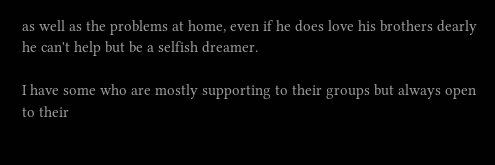as well as the problems at home, even if he does love his brothers dearly he can't help but be a selfish dreamer.

I have some who are mostly supporting to their groups but always open to their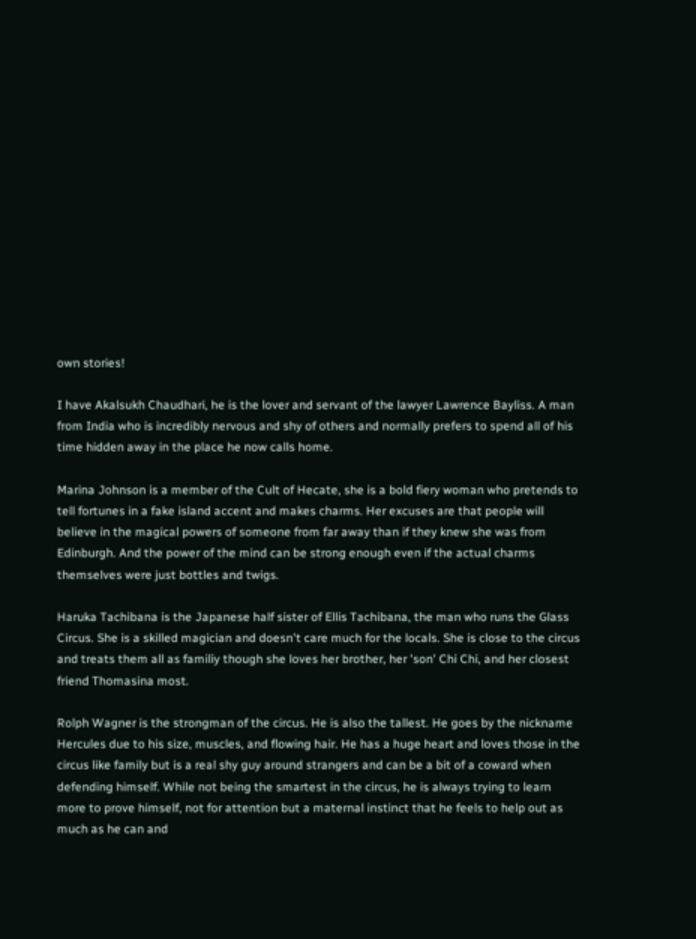own stories!

I have Akalsukh Chaudhari, he is the lover and servant of the lawyer Lawrence Bayliss. A man from India who is incredibly nervous and shy of others and normally prefers to spend all of his time hidden away in the place he now calls home.

Marina Johnson is a member of the Cult of Hecate, she is a bold fiery woman who pretends to tell fortunes in a fake island accent and makes charms. Her excuses are that people will believe in the magical powers of someone from far away than if they knew she was from Edinburgh. And the power of the mind can be strong enough even if the actual charms themselves were just bottles and twigs.

Haruka Tachibana is the Japanese half sister of Ellis Tachibana, the man who runs the Glass Circus. She is a skilled magician and doesn't care much for the locals. She is close to the circus and treats them all as familiy though she loves her brother, her 'son' Chi Chi, and her closest friend Thomasina most.

Rolph Wagner is the strongman of the circus. He is also the tallest. He goes by the nickname Hercules due to his size, muscles, and flowing hair. He has a huge heart and loves those in the circus like family but is a real shy guy around strangers and can be a bit of a coward when defending himself. While not being the smartest in the circus, he is always trying to learn more to prove himself, not for attention but a maternal instinct that he feels to help out as much as he can and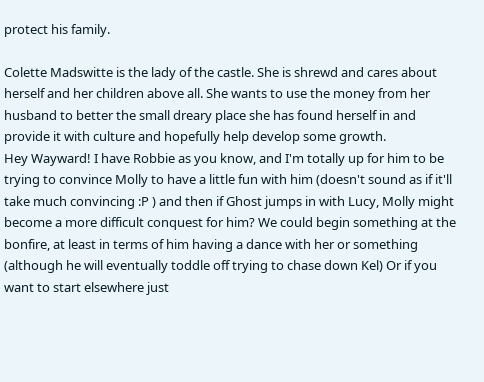protect his family.

Colette Madswitte is the lady of the castle. She is shrewd and cares about herself and her children above all. She wants to use the money from her husband to better the small dreary place she has found herself in and provide it with culture and hopefully help develop some growth.
Hey Wayward! I have Robbie as you know, and I'm totally up for him to be trying to convince Molly to have a little fun with him (doesn't sound as if it'll take much convincing :P ) and then if Ghost jumps in with Lucy, Molly might become a more difficult conquest for him? We could begin something at the bonfire, at least in terms of him having a dance with her or something (although he will eventually toddle off trying to chase down Kel) Or if you want to start elsewhere just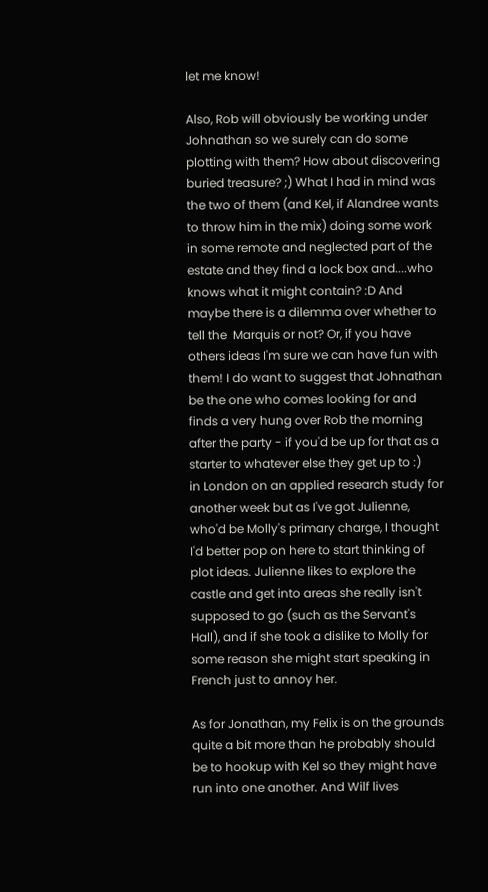let me know!

Also, Rob will obviously be working under Johnathan so we surely can do some plotting with them? How about discovering buried treasure? ;) What I had in mind was the two of them (and Kel, if Alandree wants to throw him in the mix) doing some work in some remote and neglected part of the estate and they find a lock box and....who knows what it might contain? :D And maybe there is a dilemma over whether to tell the  Marquis or not? Or, if you have others ideas I'm sure we can have fun with them! I do want to suggest that Johnathan be the one who comes looking for and finds a very hung over Rob the morning after the party - if you'd be up for that as a starter to whatever else they get up to :)
in London on an applied research study for another week but as I've got Julienne, who'd be Molly's primary charge, I thought I'd better pop on here to start thinking of plot ideas. Julienne likes to explore the castle and get into areas she really isn't supposed to go (such as the Servant's Hall), and if she took a dislike to Molly for some reason she might start speaking in French just to annoy her.

As for Jonathan, my Felix is on the grounds quite a bit more than he probably should be to hookup with Kel so they might have run into one another. And Wilf lives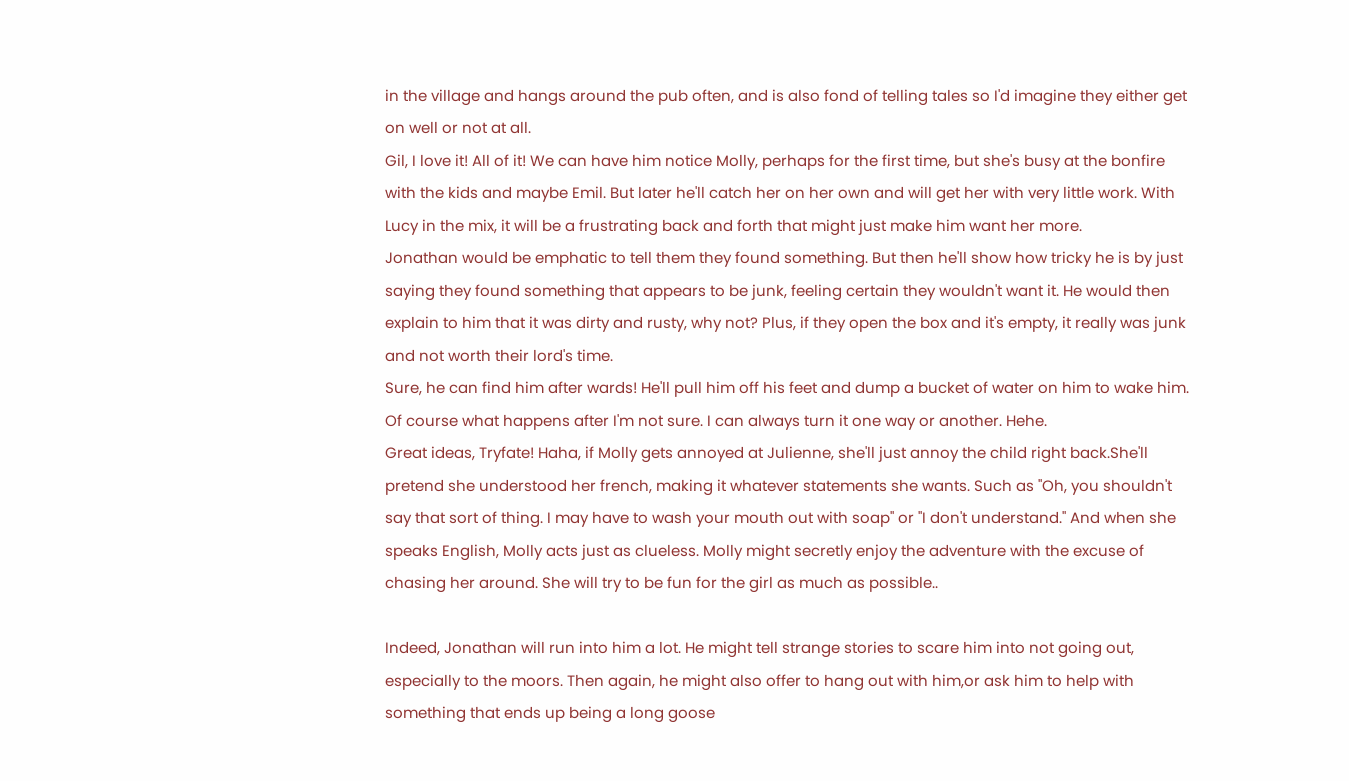in the village and hangs around the pub often, and is also fond of telling tales so I'd imagine they either get on well or not at all.
Gil, I love it! All of it! We can have him notice Molly, perhaps for the first time, but she's busy at the bonfire with the kids and maybe Emil. But later he'll catch her on her own and will get her with very little work. With Lucy in the mix, it will be a frustrating back and forth that might just make him want her more.
Jonathan would be emphatic to tell them they found something. But then he'll show how tricky he is by just saying they found something that appears to be junk, feeling certain they wouldn't want it. He would then explain to him that it was dirty and rusty, why not? Plus, if they open the box and it's empty, it really was junk and not worth their lord's time.
Sure, he can find him after wards! He'll pull him off his feet and dump a bucket of water on him to wake him. Of course what happens after I'm not sure. I can always turn it one way or another. Hehe.
Great ideas, Tryfate! Haha, if Molly gets annoyed at Julienne, she'll just annoy the child right back.She'll pretend she understood her french, making it whatever statements she wants. Such as "Oh, you shouldn't say that sort of thing. I may have to wash your mouth out with soap" or "I don't understand." And when she speaks English, Molly acts just as clueless. Molly might secretly enjoy the adventure with the excuse of chasing her around. She will try to be fun for the girl as much as possible..

Indeed, Jonathan will run into him a lot. He might tell strange stories to scare him into not going out, especially to the moors. Then again, he might also offer to hang out with him,or ask him to help with something that ends up being a long goose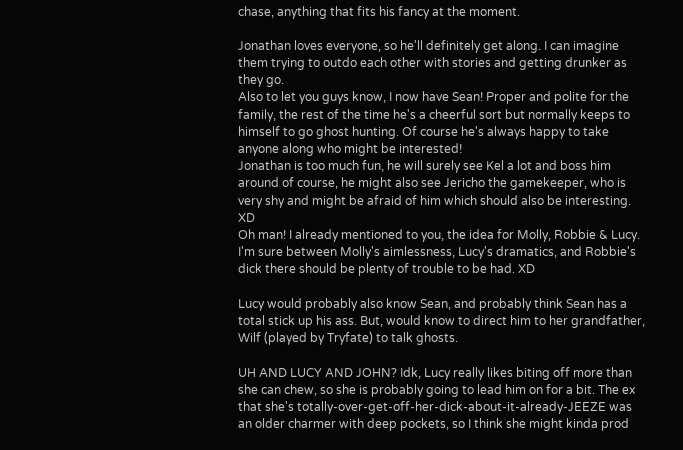chase, anything that fits his fancy at the moment.

Jonathan loves everyone, so he'll definitely get along. I can imagine them trying to outdo each other with stories and getting drunker as they go.
Also to let you guys know, I now have Sean! Proper and polite for the family, the rest of the time he's a cheerful sort but normally keeps to himself to go ghost hunting. Of course he's always happy to take anyone along who might be interested!
Jonathan is too much fun, he will surely see Kel a lot and boss him around of course, he might also see Jericho the gamekeeper, who is very shy and might be afraid of him which should also be interesting. XD
Oh man! I already mentioned to you, the idea for Molly, Robbie & Lucy. I'm sure between Molly's aimlessness, Lucy's dramatics, and Robbie's dick there should be plenty of trouble to be had. XD

Lucy would probably also know Sean, and probably think Sean has a total stick up his ass. But, would know to direct him to her grandfather, Wilf (played by Tryfate) to talk ghosts.

UH AND LUCY AND JOHN? Idk, Lucy really likes biting off more than she can chew, so she is probably going to lead him on for a bit. The ex that she's totally-over-get-off-her-dick-about-it-already-JEEZE was an older charmer with deep pockets, so I think she might kinda prod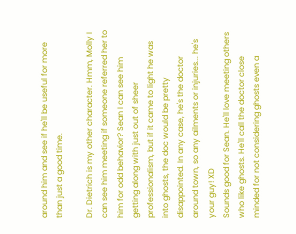around him and see if he'll be useful for more than just a good time.

Dr. Dietrich is my other character. Hmm, Molly I can see him meeting if someone referred her to him for odd behavior? Sean I can see him getting along with just out of sheer professionalism, but if it came to light he was into ghosts, the doc would be pretty disappointed. In any case, he's the doctor around town, so any ailments or injuries... he's your guy! XD
Sounds good for Sean. He'll love meeting others who like ghosts. He'll call the doctor close minded for not considering ghosts even a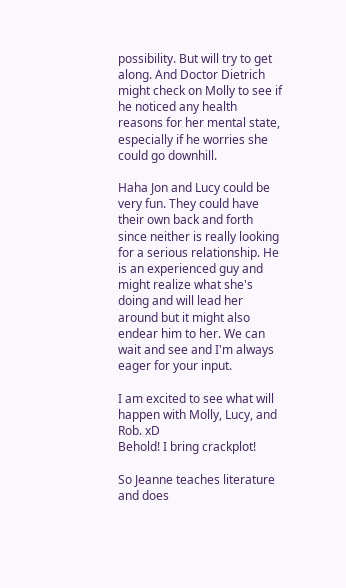possibility. But will try to get along. And Doctor Dietrich might check on Molly to see if he noticed any health reasons for her mental state, especially if he worries she could go downhill.

Haha Jon and Lucy could be very fun. They could have their own back and forth since neither is really looking for a serious relationship. He is an experienced guy and might realize what she's doing and will lead her around but it might also endear him to her. We can wait and see and I'm always eager for your input.

I am excited to see what will happen with Molly, Lucy, and Rob. xD
Behold! I bring crackplot!

So Jeanne teaches literature and does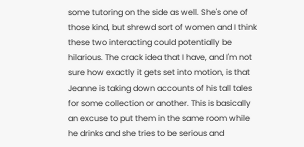some tutoring on the side as well. She's one of those kind, but shrewd sort of women and I think these two interacting could potentially be hilarious. The crack idea that I have, and I'm not sure how exactly it gets set into motion, is that Jeanne is taking down accounts of his tall tales for some collection or another. This is basically an excuse to put them in the same room while he drinks and she tries to be serious and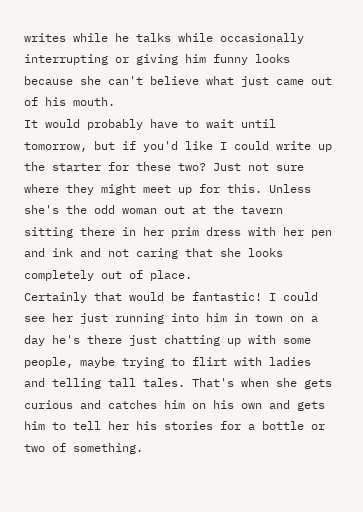writes while he talks while occasionally interrupting or giving him funny looks because she can't believe what just came out of his mouth.
It would probably have to wait until tomorrow, but if you'd like I could write up the starter for these two? Just not sure where they might meet up for this. Unless she's the odd woman out at the tavern sitting there in her prim dress with her pen and ink and not caring that she looks completely out of place.
Certainly that would be fantastic! I could see her just running into him in town on a day he's there just chatting up with some people, maybe trying to flirt with ladies and telling tall tales. That's when she gets curious and catches him on his own and gets him to tell her his stories for a bottle or two of something.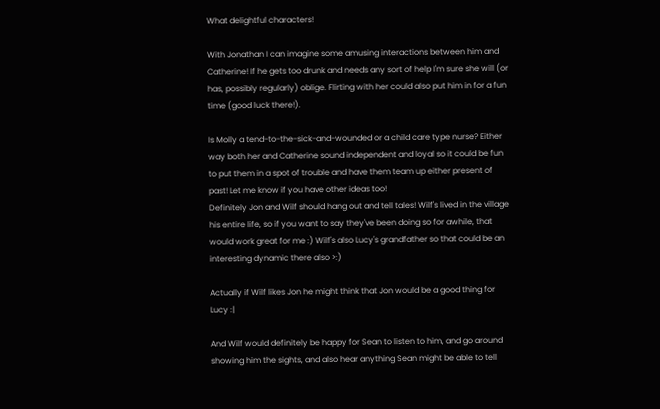What delightful characters!

With Jonathan I can imagine some amusing interactions between him and Catherine! If he gets too drunk and needs any sort of help I'm sure she will (or has, possibly regularly) oblige. Flirting with her could also put him in for a fun time (good luck there!).

Is Molly a tend-to-the-sick-and-wounded or a child care type nurse? Either way both her and Catherine sound independent and loyal so it could be fun to put them in a spot of trouble and have them team up either present of past! Let me know if you have other ideas too!
Definitely Jon and Wilf should hang out and tell tales! Wilf's lived in the village his entire life, so if you want to say they've been doing so for awhile, that would work great for me :) Wilf's also Lucy's grandfather so that could be an interesting dynamic there also >:)

Actually if Wilf likes Jon he might think that Jon would be a good thing for Lucy :|

And Wilf would definitely be happy for Sean to listen to him, and go around showing him the sights, and also hear anything Sean might be able to tell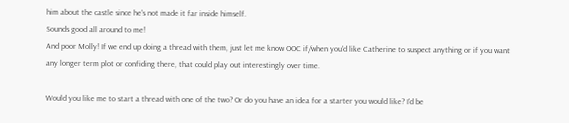him about the castle since he's not made it far inside himself.
Sounds good all around to me!
And poor Molly! If we end up doing a thread with them, just let me know OOC if/when you'd like Catherine to suspect anything or if you want any longer term plot or confiding there, that could play out interestingly over time.

Would you like me to start a thread with one of the two? Or do you have an idea for a starter you would like? I'd be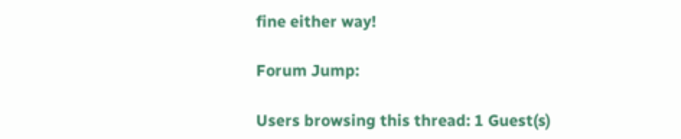fine either way!

Forum Jump:

Users browsing this thread: 1 Guest(s)